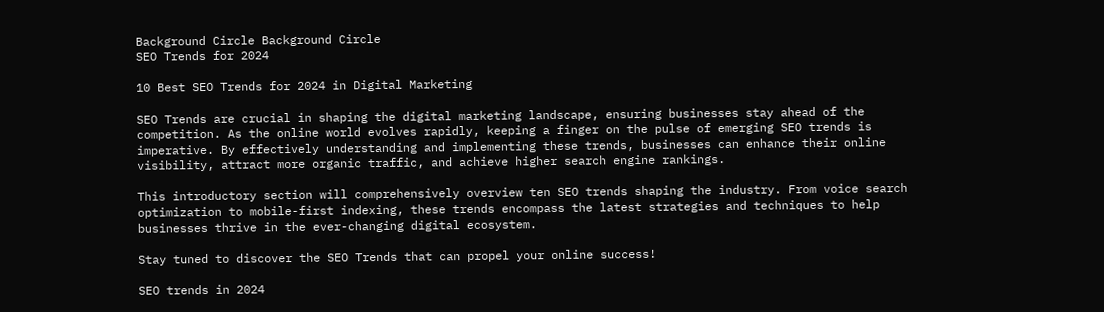Background Circle Background Circle
SEO Trends for 2024

10 Best SEO Trends for 2024 in Digital Marketing

SEO Trends are crucial in shaping the digital marketing landscape, ensuring businesses stay ahead of the competition. As the online world evolves rapidly, keeping a finger on the pulse of emerging SEO trends is imperative. By effectively understanding and implementing these trends, businesses can enhance their online visibility, attract more organic traffic, and achieve higher search engine rankings.

This introductory section will comprehensively overview ten SEO trends shaping the industry. From voice search optimization to mobile-first indexing, these trends encompass the latest strategies and techniques to help businesses thrive in the ever-changing digital ecosystem.

Stay tuned to discover the SEO Trends that can propel your online success!

SEO trends in 2024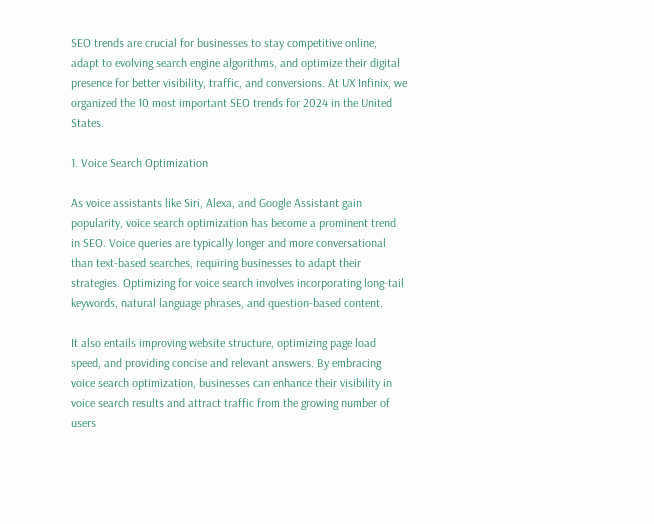SEO trends are crucial for businesses to stay competitive online, adapt to evolving search engine algorithms, and optimize their digital presence for better visibility, traffic, and conversions. At UX Infinix, we organized the 10 most important SEO trends for 2024 in the United States.

1. Voice Search Optimization

As voice assistants like Siri, Alexa, and Google Assistant gain popularity, voice search optimization has become a prominent trend in SEO. Voice queries are typically longer and more conversational than text-based searches, requiring businesses to adapt their strategies. Optimizing for voice search involves incorporating long-tail keywords, natural language phrases, and question-based content.

It also entails improving website structure, optimizing page load speed, and providing concise and relevant answers. By embracing voice search optimization, businesses can enhance their visibility in voice search results and attract traffic from the growing number of users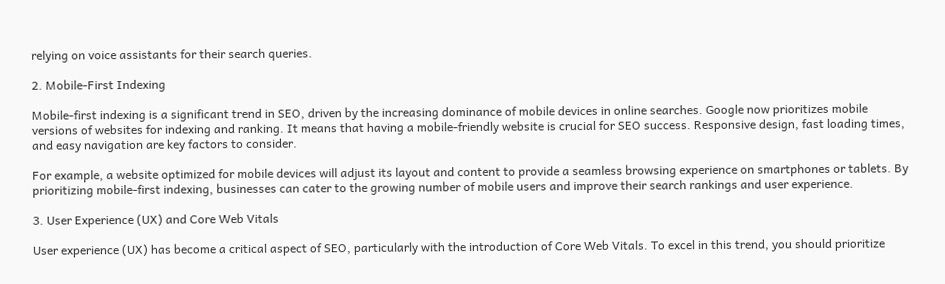relying on voice assistants for their search queries.

2. Mobile-First Indexing

Mobile-first indexing is a significant trend in SEO, driven by the increasing dominance of mobile devices in online searches. Google now prioritizes mobile versions of websites for indexing and ranking. It means that having a mobile-friendly website is crucial for SEO success. Responsive design, fast loading times, and easy navigation are key factors to consider.

For example, a website optimized for mobile devices will adjust its layout and content to provide a seamless browsing experience on smartphones or tablets. By prioritizing mobile-first indexing, businesses can cater to the growing number of mobile users and improve their search rankings and user experience.

3. User Experience (UX) and Core Web Vitals

User experience (UX) has become a critical aspect of SEO, particularly with the introduction of Core Web Vitals. To excel in this trend, you should prioritize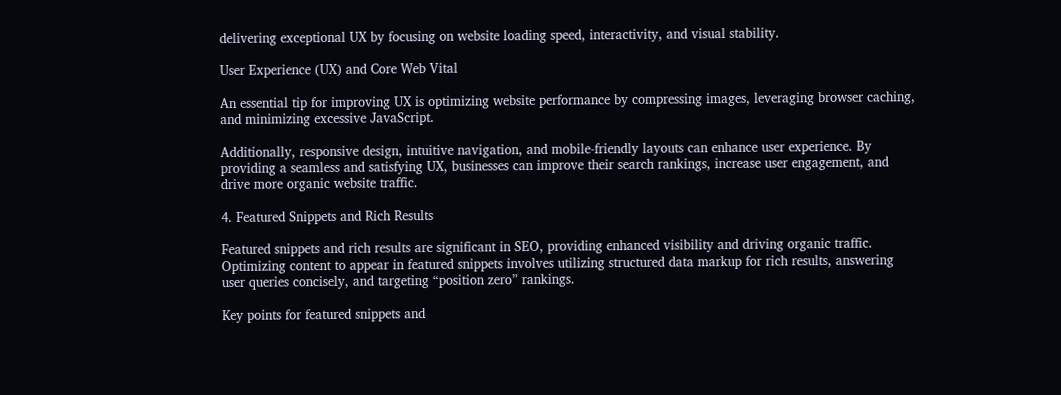delivering exceptional UX by focusing on website loading speed, interactivity, and visual stability.

User Experience (UX) and Core Web Vital

An essential tip for improving UX is optimizing website performance by compressing images, leveraging browser caching, and minimizing excessive JavaScript.

Additionally, responsive design, intuitive navigation, and mobile-friendly layouts can enhance user experience. By providing a seamless and satisfying UX, businesses can improve their search rankings, increase user engagement, and drive more organic website traffic.

4. Featured Snippets and Rich Results

Featured snippets and rich results are significant in SEO, providing enhanced visibility and driving organic traffic. Optimizing content to appear in featured snippets involves utilizing structured data markup for rich results, answering user queries concisely, and targeting “position zero” rankings.

Key points for featured snippets and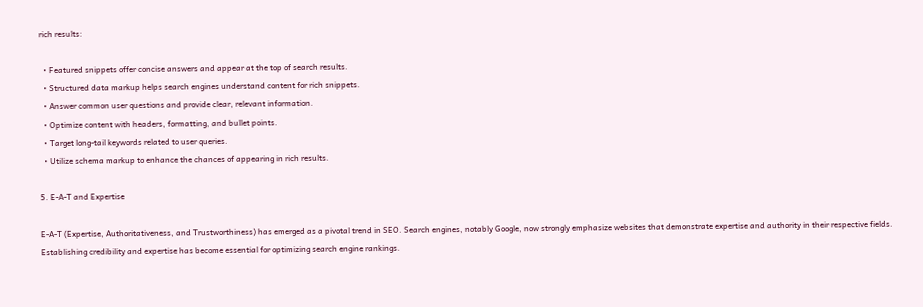rich results:

  • Featured snippets offer concise answers and appear at the top of search results.
  • Structured data markup helps search engines understand content for rich snippets.
  • Answer common user questions and provide clear, relevant information.
  • Optimize content with headers, formatting, and bullet points.
  • Target long-tail keywords related to user queries.
  • Utilize schema markup to enhance the chances of appearing in rich results.

5. E-A-T and Expertise

E-A-T (Expertise, Authoritativeness, and Trustworthiness) has emerged as a pivotal trend in SEO. Search engines, notably Google, now strongly emphasize websites that demonstrate expertise and authority in their respective fields. Establishing credibility and expertise has become essential for optimizing search engine rankings.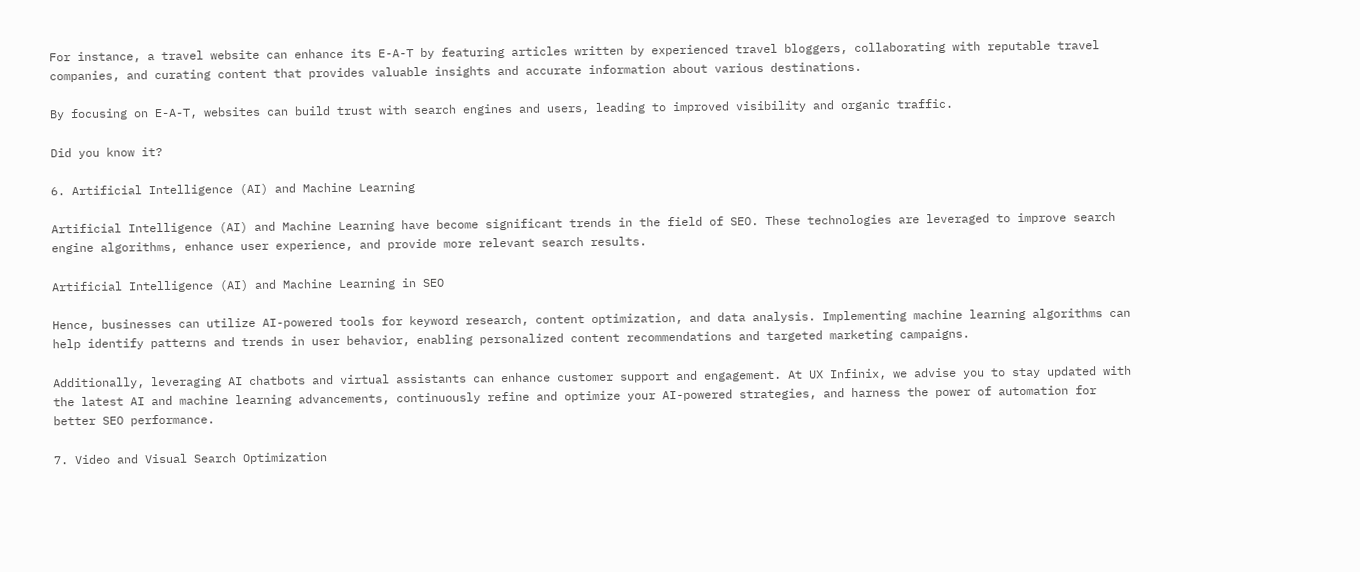For instance, a travel website can enhance its E-A-T by featuring articles written by experienced travel bloggers, collaborating with reputable travel companies, and curating content that provides valuable insights and accurate information about various destinations.

By focusing on E-A-T, websites can build trust with search engines and users, leading to improved visibility and organic traffic.

Did you know it?

6. Artificial Intelligence (AI) and Machine Learning

Artificial Intelligence (AI) and Machine Learning have become significant trends in the field of SEO. These technologies are leveraged to improve search engine algorithms, enhance user experience, and provide more relevant search results.

Artificial Intelligence (AI) and Machine Learning in SEO

Hence, businesses can utilize AI-powered tools for keyword research, content optimization, and data analysis. Implementing machine learning algorithms can help identify patterns and trends in user behavior, enabling personalized content recommendations and targeted marketing campaigns.

Additionally, leveraging AI chatbots and virtual assistants can enhance customer support and engagement. At UX Infinix, we advise you to stay updated with the latest AI and machine learning advancements, continuously refine and optimize your AI-powered strategies, and harness the power of automation for better SEO performance.

7. Video and Visual Search Optimization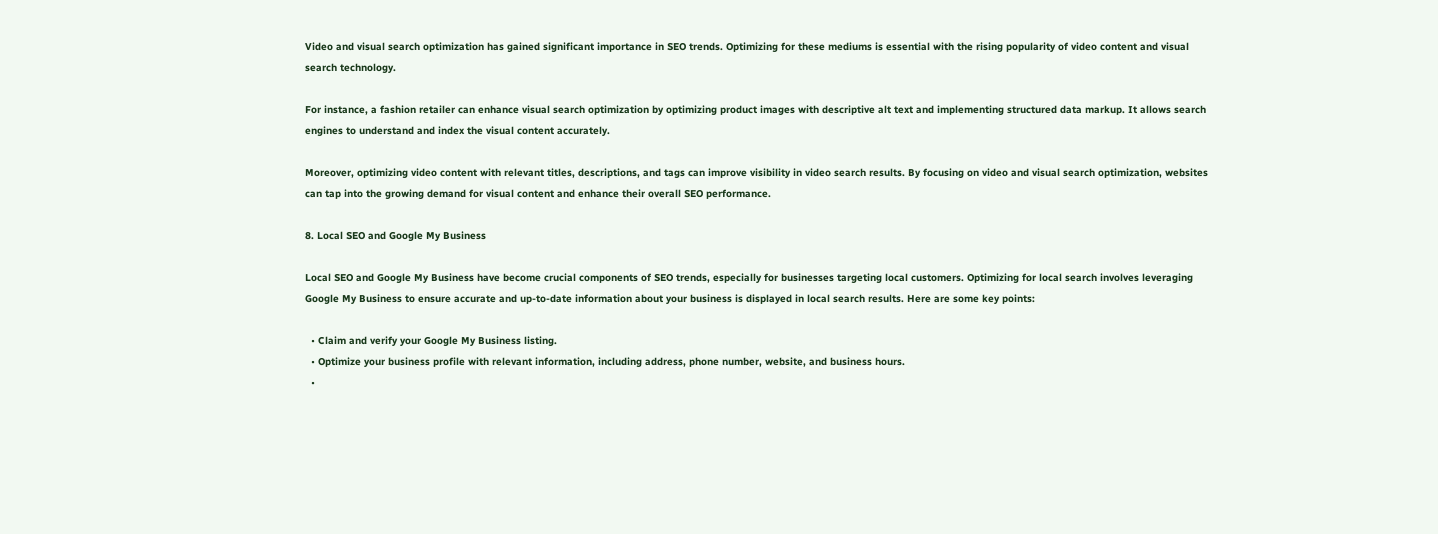Video and visual search optimization has gained significant importance in SEO trends. Optimizing for these mediums is essential with the rising popularity of video content and visual search technology.

For instance, a fashion retailer can enhance visual search optimization by optimizing product images with descriptive alt text and implementing structured data markup. It allows search engines to understand and index the visual content accurately.

Moreover, optimizing video content with relevant titles, descriptions, and tags can improve visibility in video search results. By focusing on video and visual search optimization, websites can tap into the growing demand for visual content and enhance their overall SEO performance.

8. Local SEO and Google My Business

Local SEO and Google My Business have become crucial components of SEO trends, especially for businesses targeting local customers. Optimizing for local search involves leveraging Google My Business to ensure accurate and up-to-date information about your business is displayed in local search results. Here are some key points:

  • Claim and verify your Google My Business listing.
  • Optimize your business profile with relevant information, including address, phone number, website, and business hours.
  •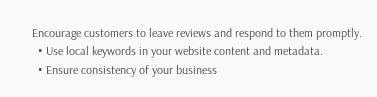Encourage customers to leave reviews and respond to them promptly.
  • Use local keywords in your website content and metadata.
  • Ensure consistency of your business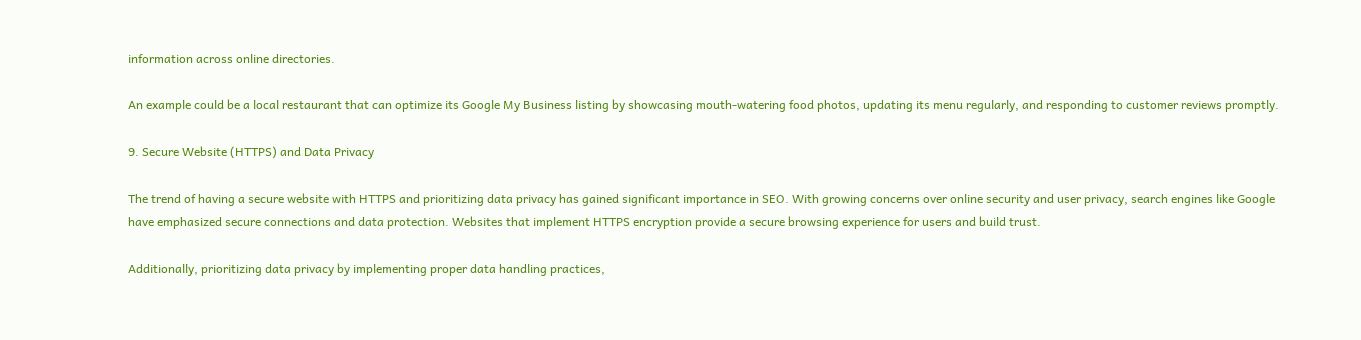information across online directories.

An example could be a local restaurant that can optimize its Google My Business listing by showcasing mouth-watering food photos, updating its menu regularly, and responding to customer reviews promptly.

9. Secure Website (HTTPS) and Data Privacy

The trend of having a secure website with HTTPS and prioritizing data privacy has gained significant importance in SEO. With growing concerns over online security and user privacy, search engines like Google have emphasized secure connections and data protection. Websites that implement HTTPS encryption provide a secure browsing experience for users and build trust.

Additionally, prioritizing data privacy by implementing proper data handling practices,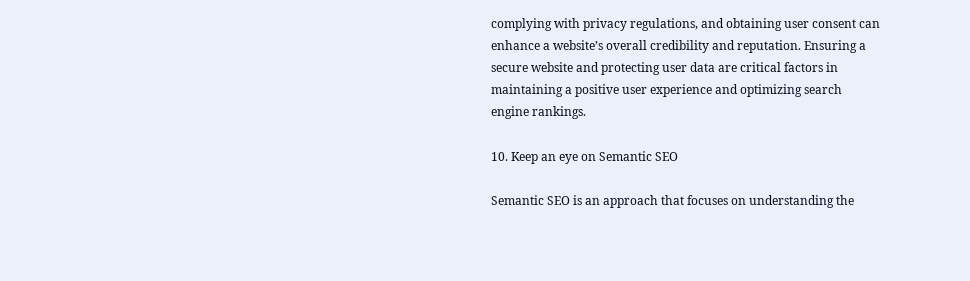complying with privacy regulations, and obtaining user consent can enhance a website’s overall credibility and reputation. Ensuring a secure website and protecting user data are critical factors in maintaining a positive user experience and optimizing search engine rankings.

10. Keep an eye on Semantic SEO

Semantic SEO is an approach that focuses on understanding the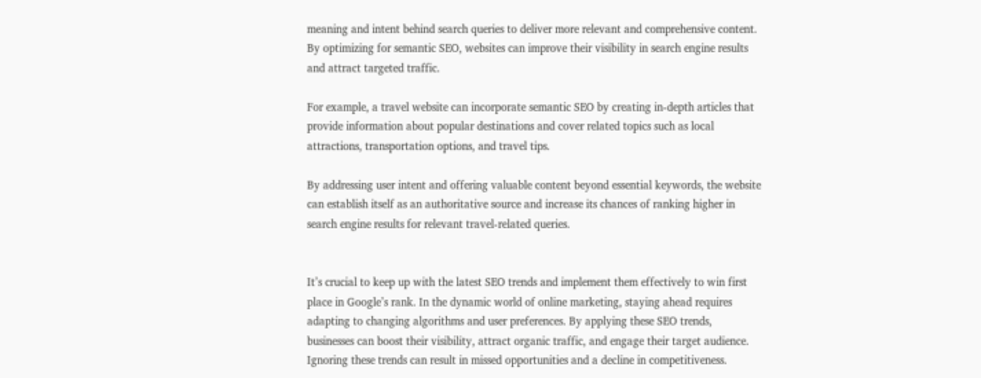meaning and intent behind search queries to deliver more relevant and comprehensive content. By optimizing for semantic SEO, websites can improve their visibility in search engine results and attract targeted traffic.

For example, a travel website can incorporate semantic SEO by creating in-depth articles that provide information about popular destinations and cover related topics such as local attractions, transportation options, and travel tips.

By addressing user intent and offering valuable content beyond essential keywords, the website can establish itself as an authoritative source and increase its chances of ranking higher in search engine results for relevant travel-related queries.


It’s crucial to keep up with the latest SEO trends and implement them effectively to win first place in Google’s rank. In the dynamic world of online marketing, staying ahead requires adapting to changing algorithms and user preferences. By applying these SEO trends, businesses can boost their visibility, attract organic traffic, and engage their target audience. Ignoring these trends can result in missed opportunities and a decline in competitiveness.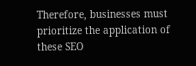Therefore, businesses must prioritize the application of these SEO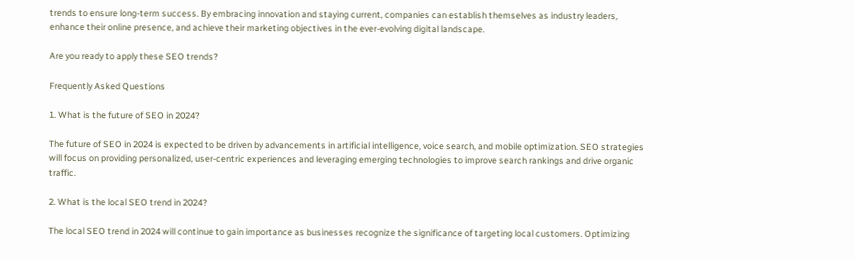trends to ensure long-term success. By embracing innovation and staying current, companies can establish themselves as industry leaders, enhance their online presence, and achieve their marketing objectives in the ever-evolving digital landscape.

Are you ready to apply these SEO trends?

Frequently Asked Questions

1. What is the future of SEO in 2024?

The future of SEO in 2024 is expected to be driven by advancements in artificial intelligence, voice search, and mobile optimization. SEO strategies will focus on providing personalized, user-centric experiences and leveraging emerging technologies to improve search rankings and drive organic traffic.

2. What is the local SEO trend in 2024?

The local SEO trend in 2024 will continue to gain importance as businesses recognize the significance of targeting local customers. Optimizing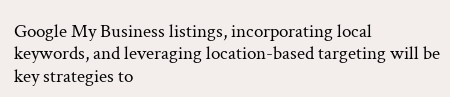Google My Business listings, incorporating local keywords, and leveraging location-based targeting will be key strategies to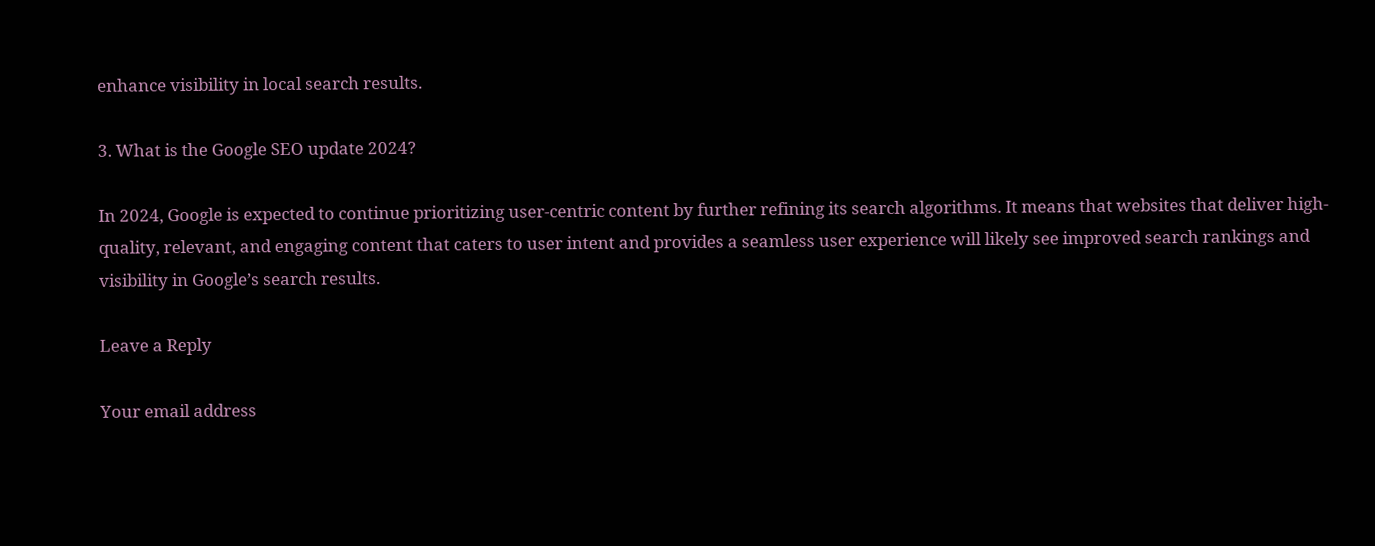enhance visibility in local search results.

3. What is the Google SEO update 2024?

In 2024, Google is expected to continue prioritizing user-centric content by further refining its search algorithms. It means that websites that deliver high-quality, relevant, and engaging content that caters to user intent and provides a seamless user experience will likely see improved search rankings and visibility in Google’s search results.

Leave a Reply

Your email address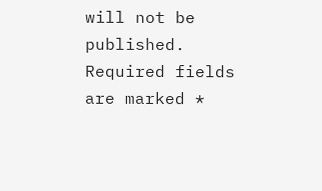will not be published. Required fields are marked *